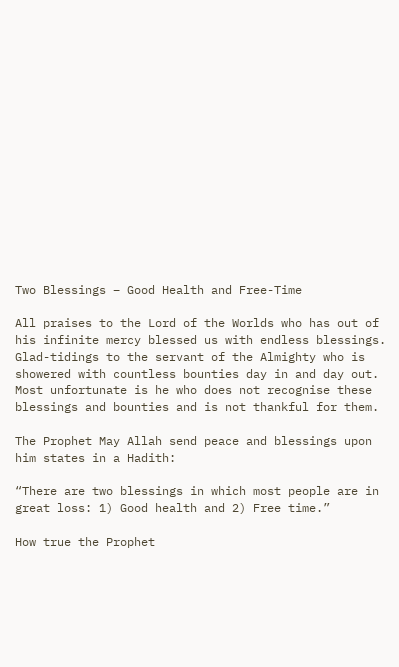Two Blessings – Good Health and Free-Time

All praises to the Lord of the Worlds who has out of his infinite mercy blessed us with endless blessings. Glad-tidings to the servant of the Almighty who is showered with countless bounties day in and day out. Most unfortunate is he who does not recognise these blessings and bounties and is not thankful for them.

The Prophet May Allah send peace and blessings upon him states in a Hadith:

“There are two blessings in which most people are in great loss: 1) Good health and 2) Free time.”

How true the Prophet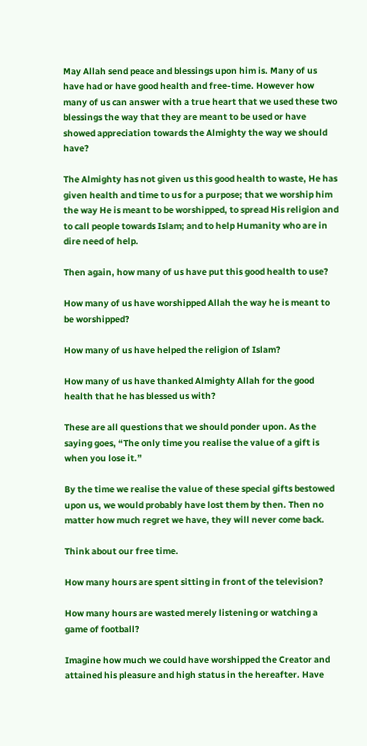May Allah send peace and blessings upon him is. Many of us have had or have good health and free-time. However how many of us can answer with a true heart that we used these two blessings the way that they are meant to be used or have showed appreciation towards the Almighty the way we should have?

The Almighty has not given us this good health to waste, He has given health and time to us for a purpose; that we worship him the way He is meant to be worshipped, to spread His religion and to call people towards Islam; and to help Humanity who are in dire need of help.

Then again, how many of us have put this good health to use?

How many of us have worshipped Allah the way he is meant to be worshipped?

How many of us have helped the religion of Islam?

How many of us have thanked Almighty Allah for the good health that he has blessed us with?

These are all questions that we should ponder upon. As the saying goes, “The only time you realise the value of a gift is when you lose it.”

By the time we realise the value of these special gifts bestowed upon us, we would probably have lost them by then. Then no matter how much regret we have, they will never come back.

Think about our free time.

How many hours are spent sitting in front of the television?

How many hours are wasted merely listening or watching a game of football?

Imagine how much we could have worshipped the Creator and attained his pleasure and high status in the hereafter. Have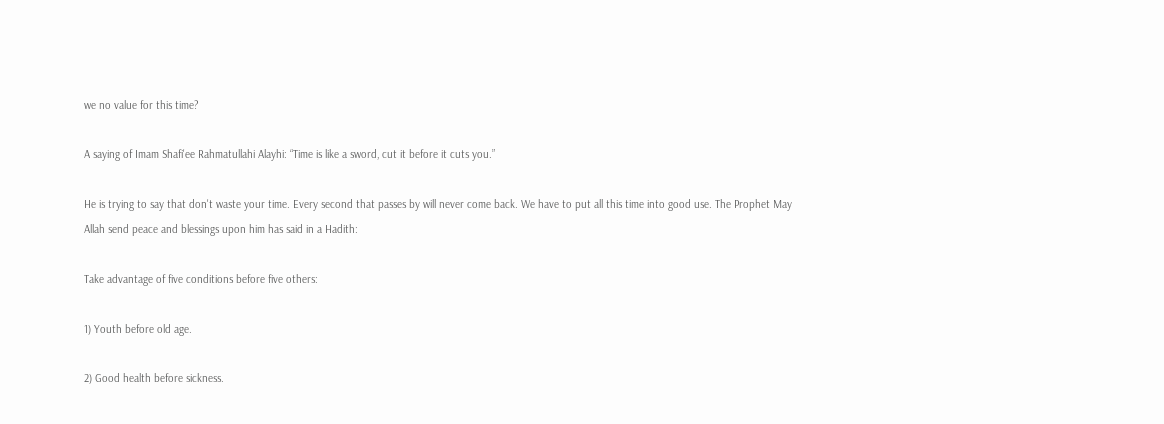we no value for this time?

A saying of Imam Shafi'ee Rahmatullahi Alayhi: “Time is like a sword, cut it before it cuts you.”

He is trying to say that don't waste your time. Every second that passes by will never come back. We have to put all this time into good use. The Prophet May Allah send peace and blessings upon him has said in a Hadith:

Take advantage of five conditions before five others:

1) Youth before old age.

2) Good health before sickness.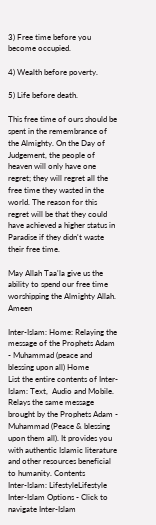3) Free time before you become occupied.

4) Wealth before poverty.

5) Life before death.

This free time of ours should be spent in the remembrance of the Almighty. On the Day of Judgement, the people of heaven will only have one regret; they will regret all the free time they wasted in the world. The reason for this regret will be that they could have achieved a higher status in Paradise if they didn't waste their free time.

May Allah Taa'la give us the ability to spend our free time worshipping the Almighty Allah. Ameen

Inter-Islam: Home: Relaying the message of the Prophets Adam - Muhammad (peace and blessing upon all) Home
List the entire contents of Inter-Islam: Text,  Audio and Mobile. Relays the same message brought by the Prophets Adam - Muhammad (Peace & blessing upon them all). It provides you with authentic Islamic literature and other resources beneficial to humanity. Contents
Inter-Islam: LifestyleLifestyle
Inter-Islam Options - Click to navigate Inter-Islam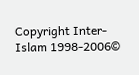Copyright Inter-Islam 1998-2006©